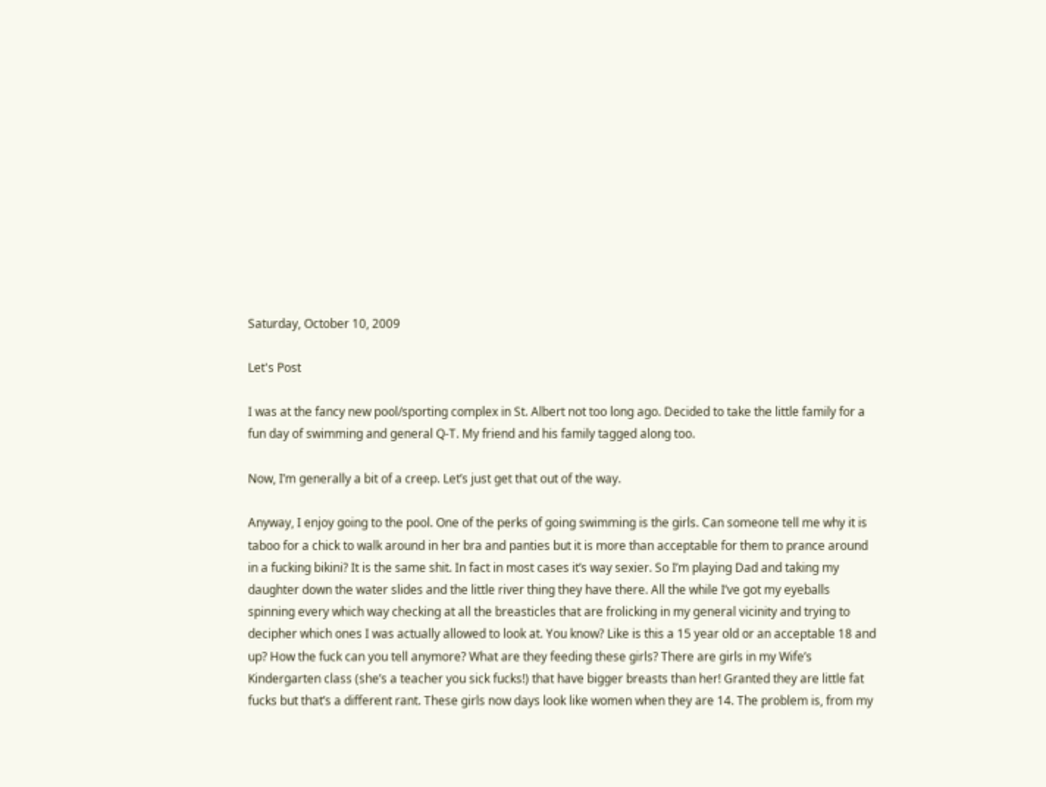Saturday, October 10, 2009

Let's Post

I was at the fancy new pool/sporting complex in St. Albert not too long ago. Decided to take the little family for a fun day of swimming and general Q-T. My friend and his family tagged along too.

Now, I’m generally a bit of a creep. Let’s just get that out of the way.

Anyway, I enjoy going to the pool. One of the perks of going swimming is the girls. Can someone tell me why it is taboo for a chick to walk around in her bra and panties but it is more than acceptable for them to prance around in a fucking bikini? It is the same shit. In fact in most cases it’s way sexier. So I’m playing Dad and taking my daughter down the water slides and the little river thing they have there. All the while I’ve got my eyeballs spinning every which way checking at all the breasticles that are frolicking in my general vicinity and trying to decipher which ones I was actually allowed to look at. You know? Like is this a 15 year old or an acceptable 18 and up? How the fuck can you tell anymore? What are they feeding these girls? There are girls in my Wife’s Kindergarten class (she’s a teacher you sick fucks!) that have bigger breasts than her! Granted they are little fat fucks but that’s a different rant. These girls now days look like women when they are 14. The problem is, from my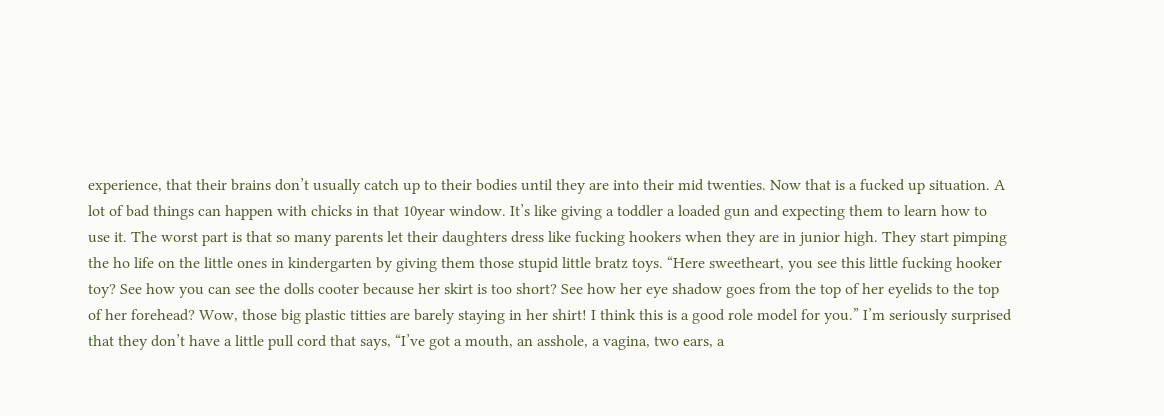experience, that their brains don’t usually catch up to their bodies until they are into their mid twenties. Now that is a fucked up situation. A lot of bad things can happen with chicks in that 10year window. It’s like giving a toddler a loaded gun and expecting them to learn how to use it. The worst part is that so many parents let their daughters dress like fucking hookers when they are in junior high. They start pimping the ho life on the little ones in kindergarten by giving them those stupid little bratz toys. “Here sweetheart, you see this little fucking hooker toy? See how you can see the dolls cooter because her skirt is too short? See how her eye shadow goes from the top of her eyelids to the top of her forehead? Wow, those big plastic titties are barely staying in her shirt! I think this is a good role model for you.” I’m seriously surprised that they don’t have a little pull cord that says, “I’ve got a mouth, an asshole, a vagina, two ears, a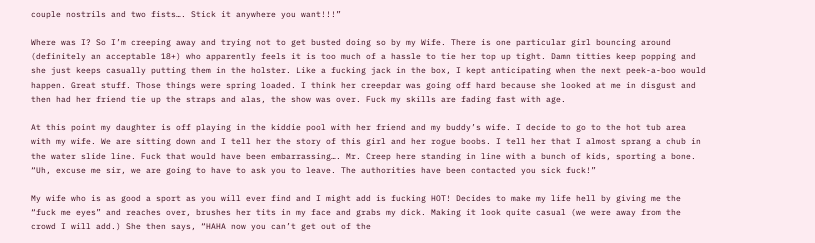couple nostrils and two fists…. Stick it anywhere you want!!!”

Where was I? So I’m creeping away and trying not to get busted doing so by my Wife. There is one particular girl bouncing around (definitely an acceptable 18+) who apparently feels it is too much of a hassle to tie her top up tight. Damn titties keep popping and she just keeps casually putting them in the holster. Like a fucking jack in the box, I kept anticipating when the next peek-a-boo would happen. Great stuff. Those things were spring loaded. I think her creepdar was going off hard because she looked at me in disgust and then had her friend tie up the straps and alas, the show was over. Fuck my skills are fading fast with age.

At this point my daughter is off playing in the kiddie pool with her friend and my buddy’s wife. I decide to go to the hot tub area with my wife. We are sitting down and I tell her the story of this girl and her rogue boobs. I tell her that I almost sprang a chub in the water slide line. Fuck that would have been embarrassing…. Mr. Creep here standing in line with a bunch of kids, sporting a bone. “Uh, excuse me sir, we are going to have to ask you to leave. The authorities have been contacted you sick fuck!”

My wife who is as good a sport as you will ever find and I might add is fucking HOT! Decides to make my life hell by giving me the “fuck me eyes” and reaches over, brushes her tits in my face and grabs my dick. Making it look quite casual (we were away from the crowd I will add.) She then says, “HAHA now you can’t get out of the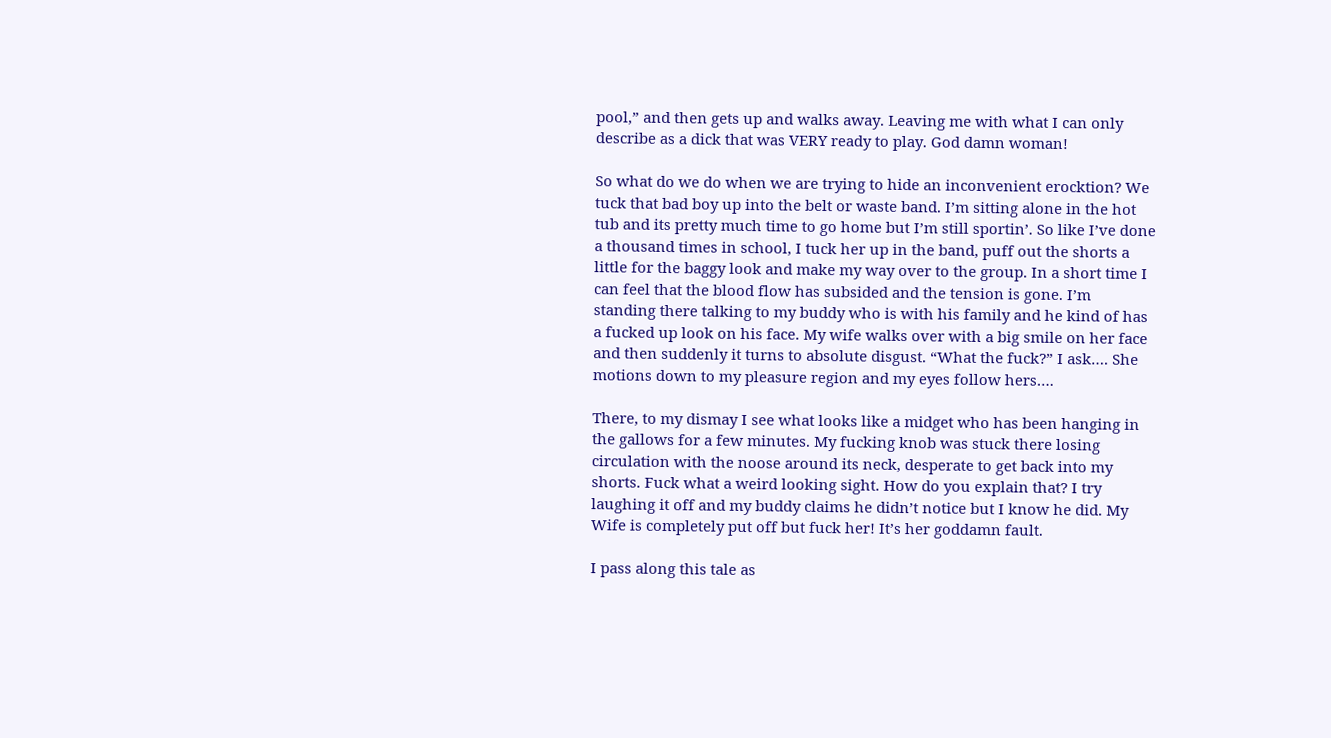pool,” and then gets up and walks away. Leaving me with what I can only describe as a dick that was VERY ready to play. God damn woman!

So what do we do when we are trying to hide an inconvenient erocktion? We tuck that bad boy up into the belt or waste band. I’m sitting alone in the hot tub and its pretty much time to go home but I’m still sportin’. So like I’ve done a thousand times in school, I tuck her up in the band, puff out the shorts a little for the baggy look and make my way over to the group. In a short time I can feel that the blood flow has subsided and the tension is gone. I’m standing there talking to my buddy who is with his family and he kind of has a fucked up look on his face. My wife walks over with a big smile on her face and then suddenly it turns to absolute disgust. “What the fuck?” I ask…. She motions down to my pleasure region and my eyes follow hers….

There, to my dismay I see what looks like a midget who has been hanging in the gallows for a few minutes. My fucking knob was stuck there losing circulation with the noose around its neck, desperate to get back into my shorts. Fuck what a weird looking sight. How do you explain that? I try laughing it off and my buddy claims he didn’t notice but I know he did. My Wife is completely put off but fuck her! It’s her goddamn fault.

I pass along this tale as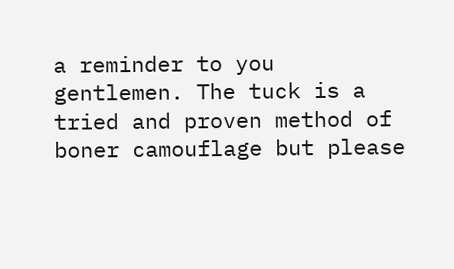a reminder to you gentlemen. The tuck is a tried and proven method of boner camouflage but please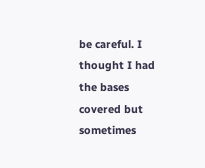be careful. I thought I had the bases covered but sometimes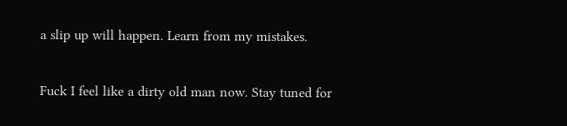a slip up will happen. Learn from my mistakes.

Fuck I feel like a dirty old man now. Stay tuned for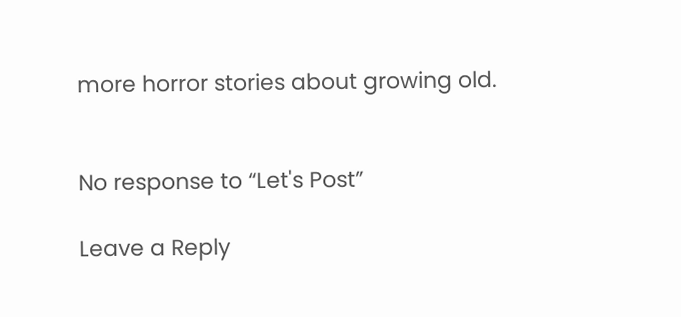more horror stories about growing old.


No response to “Let's Post”

Leave a Reply